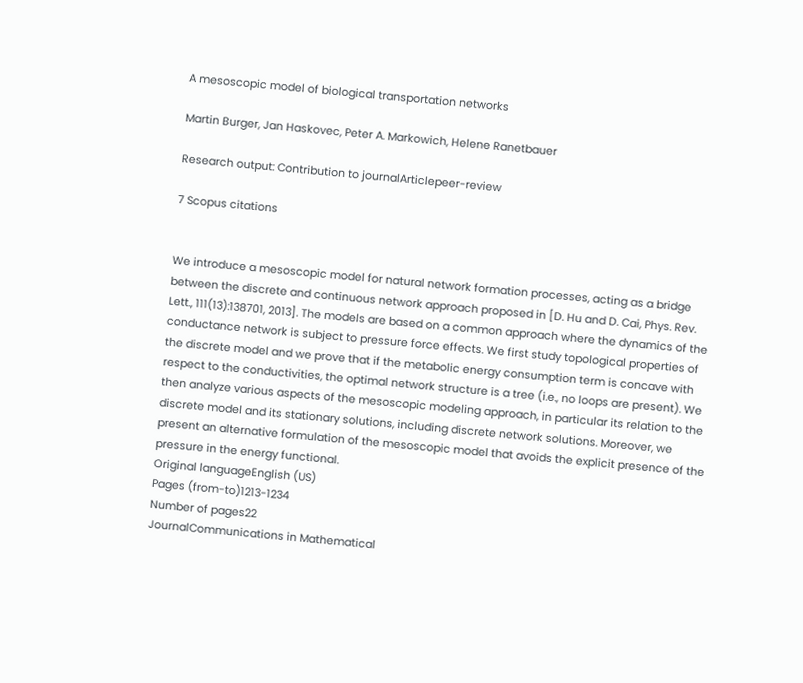A mesoscopic model of biological transportation networks

Martin Burger, Jan Haskovec, Peter A. Markowich, Helene Ranetbauer

Research output: Contribution to journalArticlepeer-review

7 Scopus citations


We introduce a mesoscopic model for natural network formation processes, acting as a bridge between the discrete and continuous network approach proposed in [D. Hu and D. Cai, Phys. Rev. Lett., 111(13):138701, 2013]. The models are based on a common approach where the dynamics of the conductance network is subject to pressure force effects. We first study topological properties of the discrete model and we prove that if the metabolic energy consumption term is concave with respect to the conductivities, the optimal network structure is a tree (i.e., no loops are present). We then analyze various aspects of the mesoscopic modeling approach, in particular its relation to the discrete model and its stationary solutions, including discrete network solutions. Moreover, we present an alternative formulation of the mesoscopic model that avoids the explicit presence of the pressure in the energy functional.
Original languageEnglish (US)
Pages (from-to)1213-1234
Number of pages22
JournalCommunications in Mathematical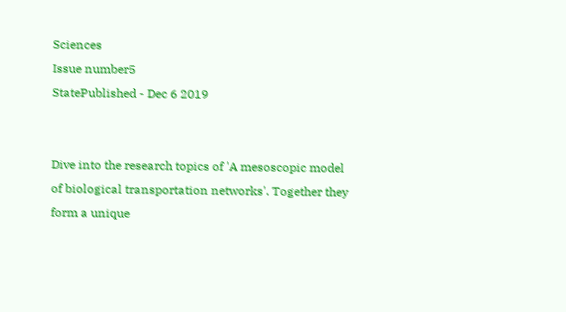Sciences
Issue number5
StatePublished - Dec 6 2019


Dive into the research topics of 'A mesoscopic model of biological transportation networks'. Together they form a unique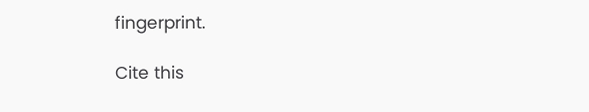fingerprint.

Cite this